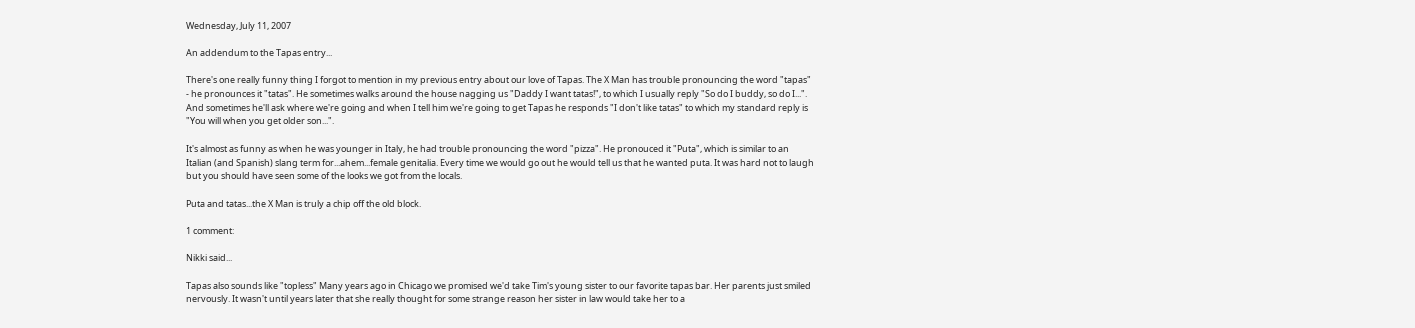Wednesday, July 11, 2007

An addendum to the Tapas entry...

There's one really funny thing I forgot to mention in my previous entry about our love of Tapas. The X Man has trouble pronouncing the word "tapas" - he pronounces it "tatas". He sometimes walks around the house nagging us "Daddy I want tatas!", to which I usually reply "So do I buddy, so do I...". And sometimes he'll ask where we're going and when I tell him we're going to get Tapas he responds "I don't like tatas" to which my standard reply is "You will when you get older son...".

It's almost as funny as when he was younger in Italy, he had trouble pronouncing the word "pizza". He pronouced it "Puta", which is similar to an Italian (and Spanish) slang term for...ahem...female genitalia. Every time we would go out he would tell us that he wanted puta. It was hard not to laugh but you should have seen some of the looks we got from the locals.

Puta and tatas...the X Man is truly a chip off the old block.

1 comment:

Nikki said...

Tapas also sounds like "topless" Many years ago in Chicago we promised we'd take Tim's young sister to our favorite tapas bar. Her parents just smiled nervously. It wasn't until years later that she really thought for some strange reason her sister in law would take her to a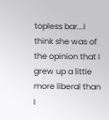topless bar...I think she was of the opinion that I grew up a little more liberal than I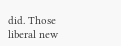did. Those liberal new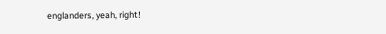englanders, yeah, right!